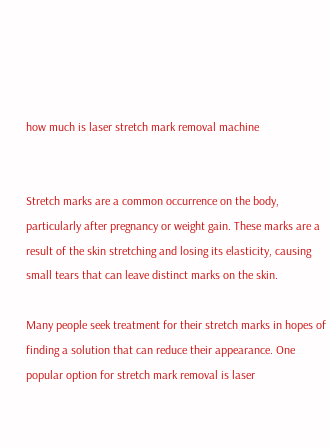how much is laser stretch mark removal machine


Stretch marks are a common occurrence on the body, particularly after pregnancy or weight gain. These marks are a result of the skin stretching and losing its elasticity, causing small tears that can leave distinct marks on the skin.

Many people seek treatment for their stretch marks in hopes of finding a solution that can reduce their appearance. One popular option for stretch mark removal is laser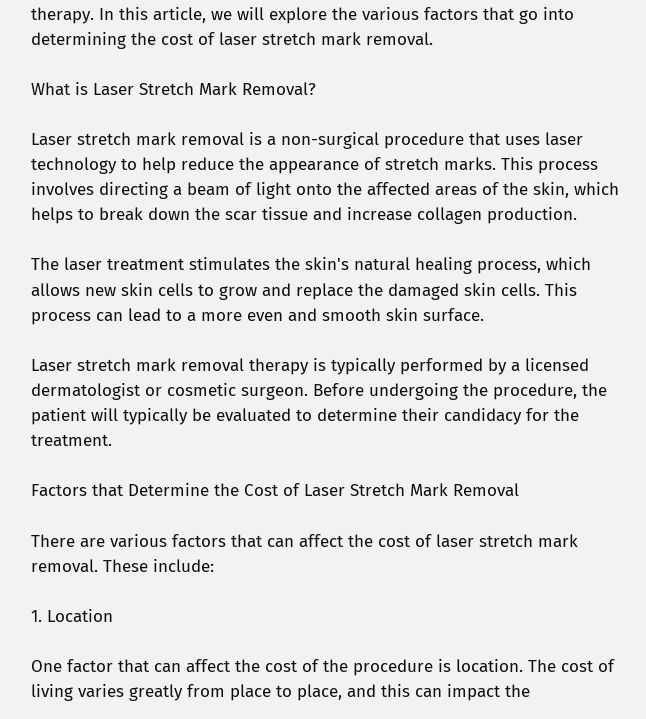therapy. In this article, we will explore the various factors that go into determining the cost of laser stretch mark removal.

What is Laser Stretch Mark Removal?

Laser stretch mark removal is a non-surgical procedure that uses laser technology to help reduce the appearance of stretch marks. This process involves directing a beam of light onto the affected areas of the skin, which helps to break down the scar tissue and increase collagen production.

The laser treatment stimulates the skin's natural healing process, which allows new skin cells to grow and replace the damaged skin cells. This process can lead to a more even and smooth skin surface.

Laser stretch mark removal therapy is typically performed by a licensed dermatologist or cosmetic surgeon. Before undergoing the procedure, the patient will typically be evaluated to determine their candidacy for the treatment.

Factors that Determine the Cost of Laser Stretch Mark Removal

There are various factors that can affect the cost of laser stretch mark removal. These include:

1. Location

One factor that can affect the cost of the procedure is location. The cost of living varies greatly from place to place, and this can impact the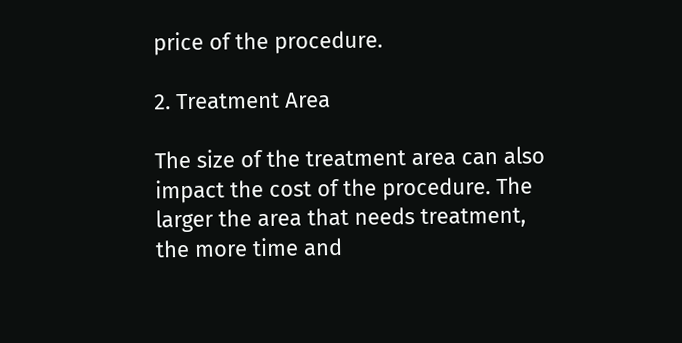price of the procedure.

2. Treatment Area

The size of the treatment area can also impact the cost of the procedure. The larger the area that needs treatment, the more time and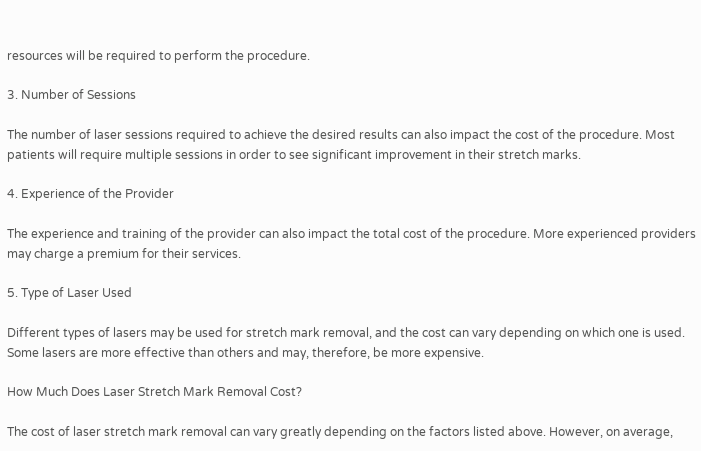resources will be required to perform the procedure.

3. Number of Sessions

The number of laser sessions required to achieve the desired results can also impact the cost of the procedure. Most patients will require multiple sessions in order to see significant improvement in their stretch marks.

4. Experience of the Provider

The experience and training of the provider can also impact the total cost of the procedure. More experienced providers may charge a premium for their services.

5. Type of Laser Used

Different types of lasers may be used for stretch mark removal, and the cost can vary depending on which one is used. Some lasers are more effective than others and may, therefore, be more expensive.

How Much Does Laser Stretch Mark Removal Cost?

The cost of laser stretch mark removal can vary greatly depending on the factors listed above. However, on average,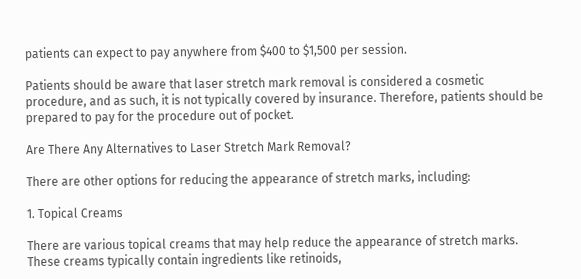patients can expect to pay anywhere from $400 to $1,500 per session.

Patients should be aware that laser stretch mark removal is considered a cosmetic procedure, and as such, it is not typically covered by insurance. Therefore, patients should be prepared to pay for the procedure out of pocket.

Are There Any Alternatives to Laser Stretch Mark Removal?

There are other options for reducing the appearance of stretch marks, including:

1. Topical Creams

There are various topical creams that may help reduce the appearance of stretch marks. These creams typically contain ingredients like retinoids,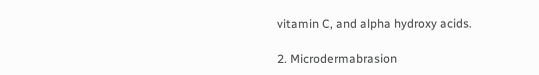vitamin C, and alpha hydroxy acids.

2. Microdermabrasion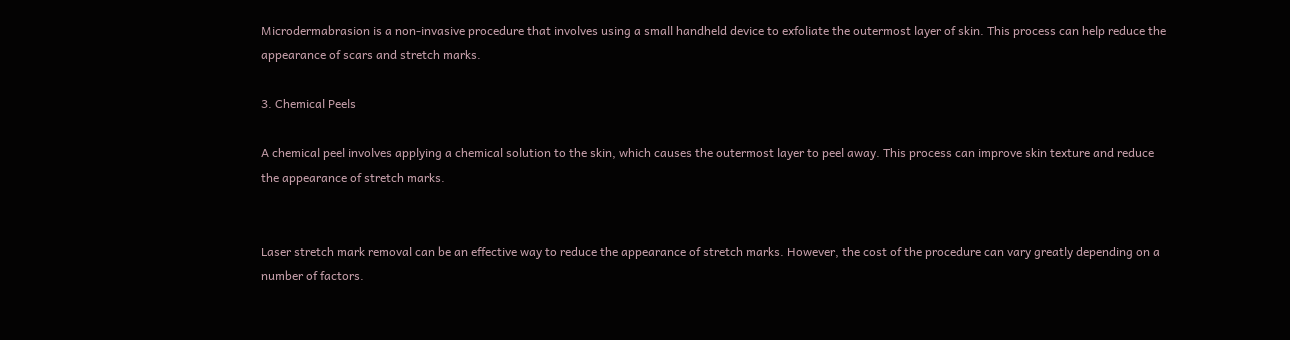Microdermabrasion is a non-invasive procedure that involves using a small handheld device to exfoliate the outermost layer of skin. This process can help reduce the appearance of scars and stretch marks.

3. Chemical Peels

A chemical peel involves applying a chemical solution to the skin, which causes the outermost layer to peel away. This process can improve skin texture and reduce the appearance of stretch marks.


Laser stretch mark removal can be an effective way to reduce the appearance of stretch marks. However, the cost of the procedure can vary greatly depending on a number of factors.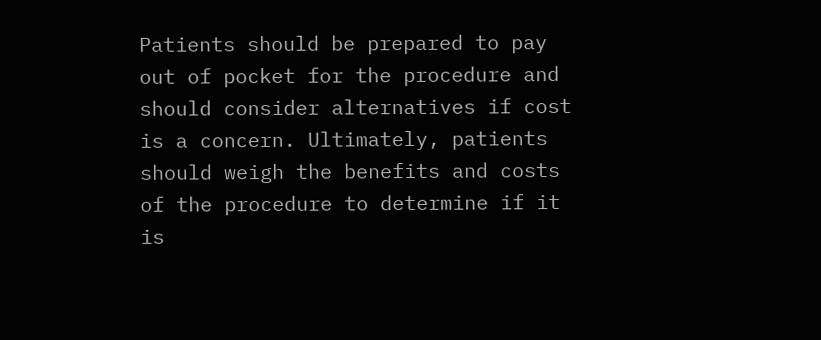Patients should be prepared to pay out of pocket for the procedure and should consider alternatives if cost is a concern. Ultimately, patients should weigh the benefits and costs of the procedure to determine if it is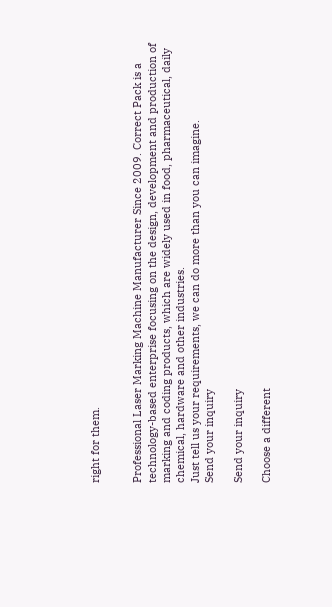right for them.


Professional Laser Marking Machine Manufacturer Since 2009. Correct Pack is a technology-based enterprise focusing on the design, development and production of marking and coding products, which are widely used in food, pharmaceutical, daily chemical, hardware and other industries.
Just tell us your requirements, we can do more than you can imagine.
Send your inquiry

Send your inquiry

Choose a different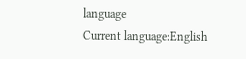language
Current language:English